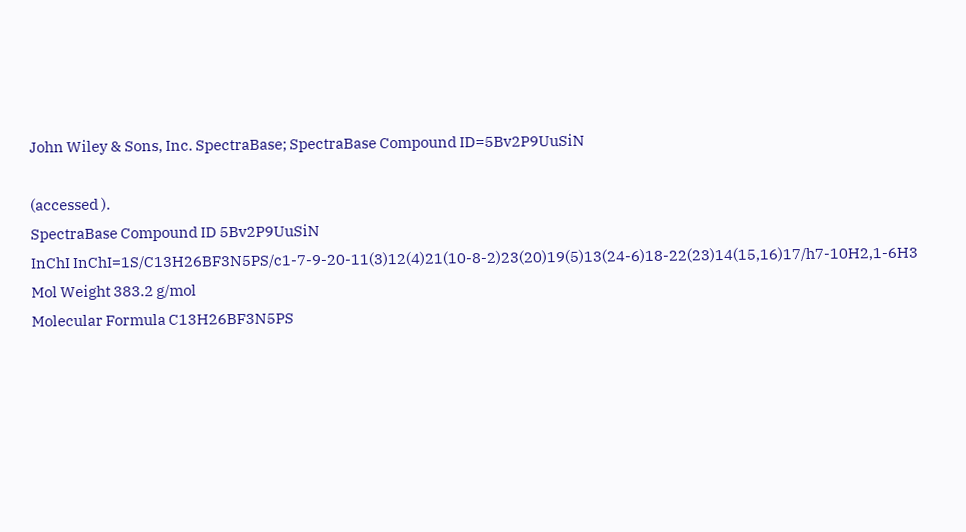John Wiley & Sons, Inc. SpectraBase; SpectraBase Compound ID=5Bv2P9UuSiN

(accessed ).
SpectraBase Compound ID 5Bv2P9UuSiN
InChI InChI=1S/C13H26BF3N5PS/c1-7-9-20-11(3)12(4)21(10-8-2)23(20)19(5)13(24-6)18-22(23)14(15,16)17/h7-10H2,1-6H3
Mol Weight 383.2 g/mol
Molecular Formula C13H26BF3N5PS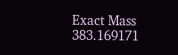Exact Mass 383.169171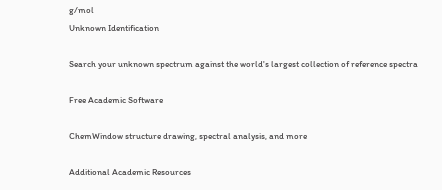g/mol
Unknown Identification

Search your unknown spectrum against the world's largest collection of reference spectra

Free Academic Software

ChemWindow structure drawing, spectral analysis, and more

Additional Academic Resources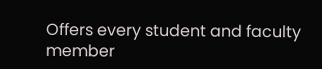Offers every student and faculty member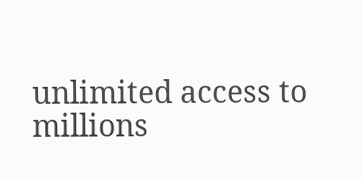unlimited access to millions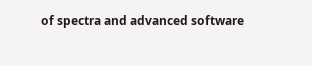of spectra and advanced software